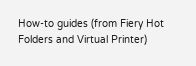How-to guides (from Fiery Hot Folders and Virtual Printer)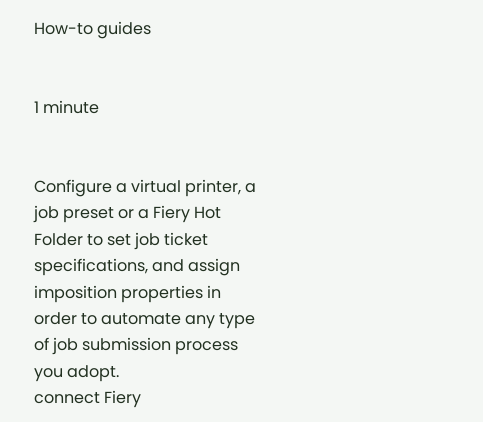How-to guides


1 minute


Configure a virtual printer, a job preset or a Fiery Hot Folder to set job ticket specifications, and assign imposition properties in order to automate any type of job submission process you adopt.
connect Fiery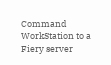Command WorkStation to a Fiery server